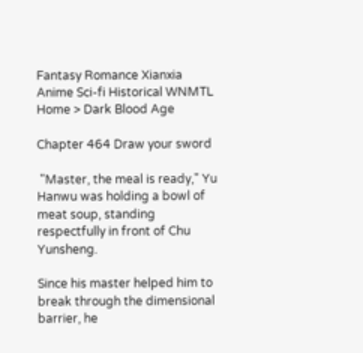Fantasy Romance Xianxia Anime Sci-fi Historical WNMTL
Home > Dark Blood Age

Chapter 464 Draw your sword

 "Master, the meal is ready," Yu Hanwu was holding a bowl of meat soup, standing respectfully in front of Chu Yunsheng.

Since his master helped him to break through the dimensional barrier, he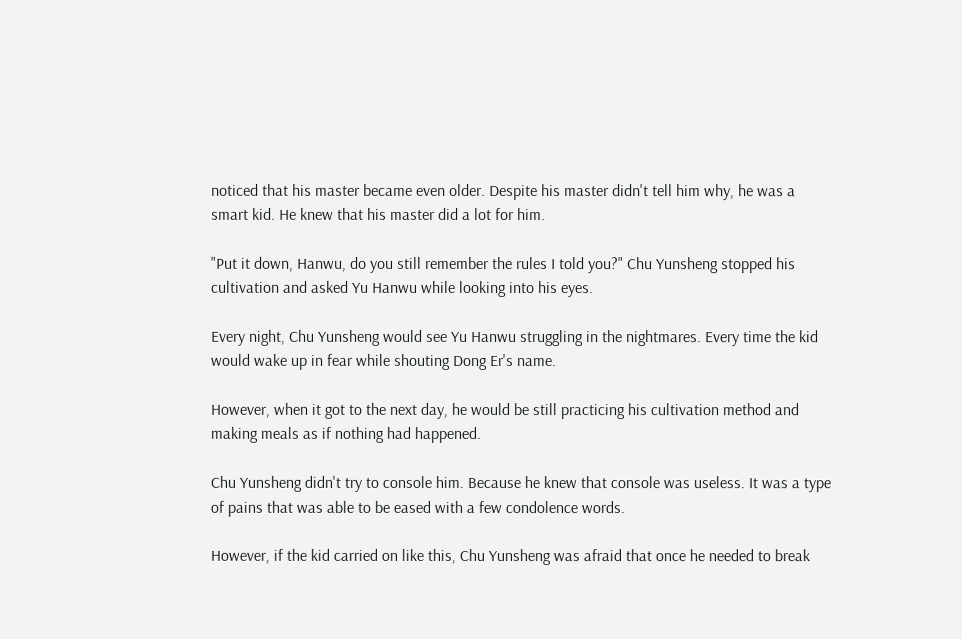noticed that his master became even older. Despite his master didn't tell him why, he was a smart kid. He knew that his master did a lot for him.

"Put it down, Hanwu, do you still remember the rules I told you?" Chu Yunsheng stopped his cultivation and asked Yu Hanwu while looking into his eyes.

Every night, Chu Yunsheng would see Yu Hanwu struggling in the nightmares. Every time the kid would wake up in fear while shouting Dong Er's name.

However, when it got to the next day, he would be still practicing his cultivation method and making meals as if nothing had happened.

Chu Yunsheng didn't try to console him. Because he knew that console was useless. It was a type of pains that was able to be eased with a few condolence words.

However, if the kid carried on like this, Chu Yunsheng was afraid that once he needed to break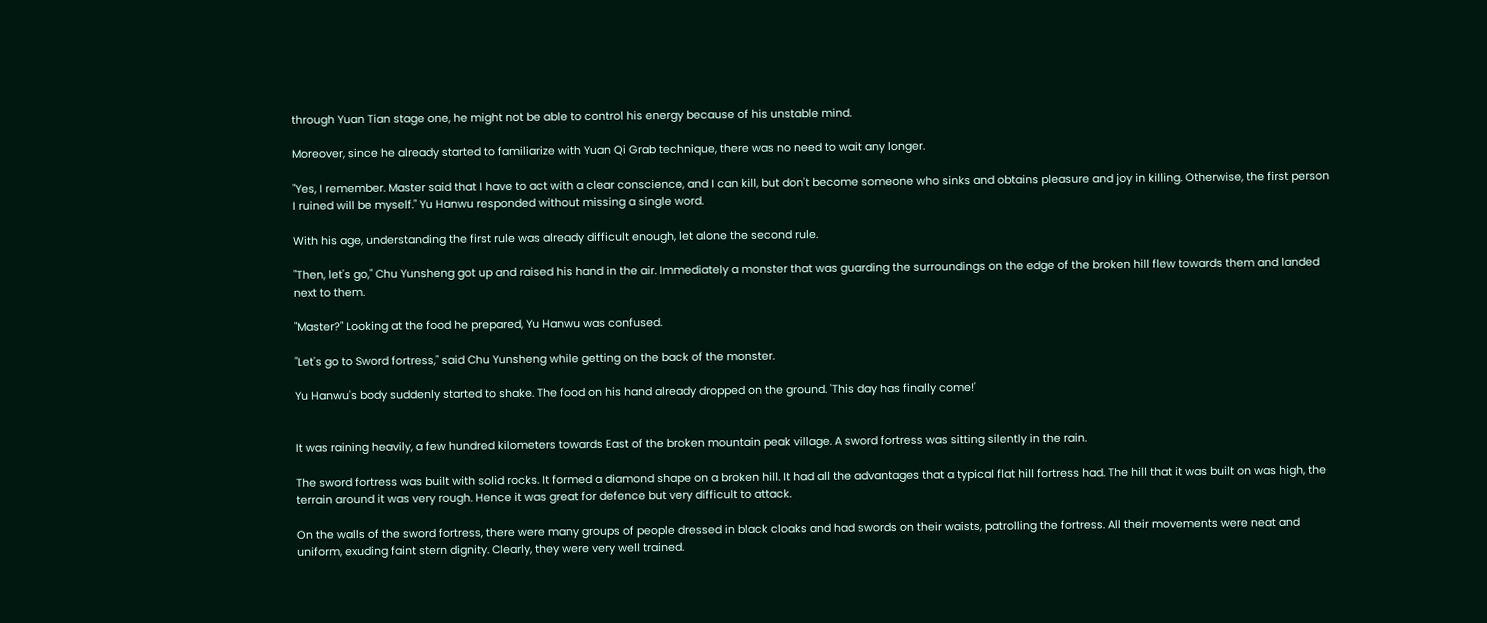through Yuan Tian stage one, he might not be able to control his energy because of his unstable mind.

Moreover, since he already started to familiarize with Yuan Qi Grab technique, there was no need to wait any longer.

"Yes, I remember. Master said that I have to act with a clear conscience, and I can kill, but don't become someone who sinks and obtains pleasure and joy in killing. Otherwise, the first person I ruined will be myself." Yu Hanwu responded without missing a single word.

With his age, understanding the first rule was already difficult enough, let alone the second rule.

"Then, let's go," Chu Yunsheng got up and raised his hand in the air. Immediately a monster that was guarding the surroundings on the edge of the broken hill flew towards them and landed next to them.

"Master?" Looking at the food he prepared, Yu Hanwu was confused.

"Let's go to Sword fortress," said Chu Yunsheng while getting on the back of the monster.

Yu Hanwu's body suddenly started to shake. The food on his hand already dropped on the ground. 'This day has finally come!'


It was raining heavily, a few hundred kilometers towards East of the broken mountain peak village. A sword fortress was sitting silently in the rain.

The sword fortress was built with solid rocks. It formed a diamond shape on a broken hill. It had all the advantages that a typical flat hill fortress had. The hill that it was built on was high, the terrain around it was very rough. Hence it was great for defence but very difficult to attack.

On the walls of the sword fortress, there were many groups of people dressed in black cloaks and had swords on their waists, patrolling the fortress. All their movements were neat and uniform, exuding faint stern dignity. Clearly, they were very well trained.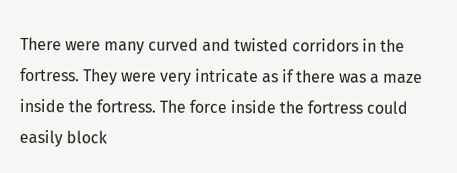There were many curved and twisted corridors in the fortress. They were very intricate as if there was a maze inside the fortress. The force inside the fortress could easily block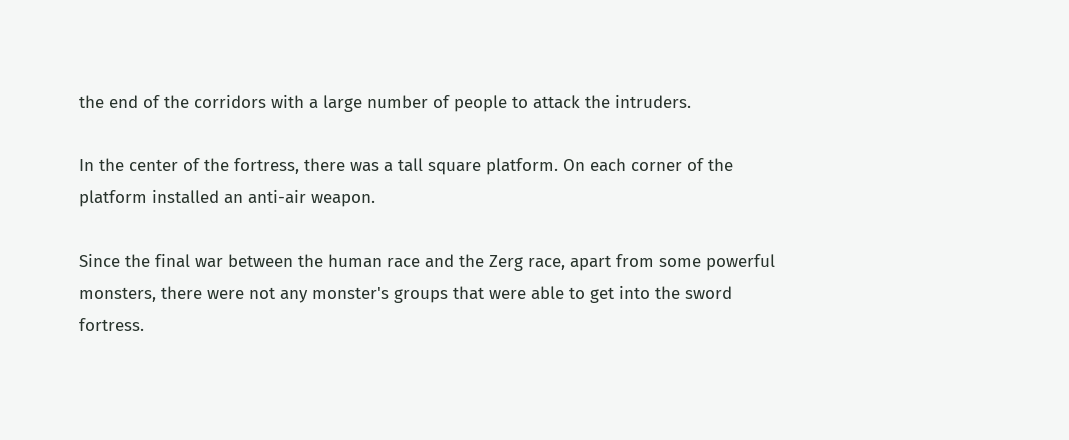the end of the corridors with a large number of people to attack the intruders.

In the center of the fortress, there was a tall square platform. On each corner of the platform installed an anti-air weapon.

Since the final war between the human race and the Zerg race, apart from some powerful monsters, there were not any monster's groups that were able to get into the sword fortress.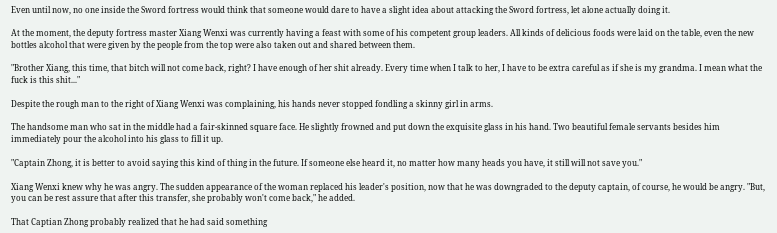Even until now, no one inside the Sword fortress would think that someone would dare to have a slight idea about attacking the Sword fortress, let alone actually doing it.

At the moment, the deputy fortress master Xiang Wenxi was currently having a feast with some of his competent group leaders. All kinds of delicious foods were laid on the table, even the new bottles alcohol that were given by the people from the top were also taken out and shared between them.

"Brother Xiang, this time, that bitch will not come back, right? I have enough of her shit already. Every time when I talk to her, I have to be extra careful as if she is my grandma. I mean what the fuck is this shit..."

Despite the rough man to the right of Xiang Wenxi was complaining, his hands never stopped fondling a skinny girl in arms.

The handsome man who sat in the middle had a fair-skinned square face. He slightly frowned and put down the exquisite glass in his hand. Two beautiful female servants besides him immediately pour the alcohol into his glass to fill it up.

"Captain Zhong, it is better to avoid saying this kind of thing in the future. If someone else heard it, no matter how many heads you have, it still will not save you."

Xiang Wenxi knew why he was angry. The sudden appearance of the woman replaced his leader's position, now that he was downgraded to the deputy captain, of course, he would be angry. "But, you can be rest assure that after this transfer, she probably won't come back," he added.

That Captian Zhong probably realized that he had said something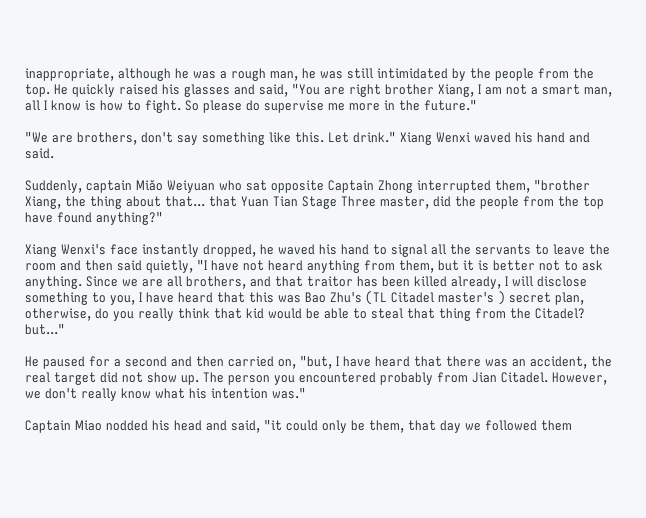inappropriate, although he was a rough man, he was still intimidated by the people from the top. He quickly raised his glasses and said, "You are right brother Xiang, I am not a smart man, all I know is how to fight. So please do supervise me more in the future."

"We are brothers, don't say something like this. Let drink." Xiang Wenxi waved his hand and said.

Suddenly, captain Miǎo Weiyuan who sat opposite Captain Zhong interrupted them, "brother Xiang, the thing about that... that Yuan Tian Stage Three master, did the people from the top have found anything?"

Xiang Wenxi's face instantly dropped, he waved his hand to signal all the servants to leave the room and then said quietly, "I have not heard anything from them, but it is better not to ask anything. Since we are all brothers, and that traitor has been killed already, I will disclose something to you, I have heard that this was Bao Zhu's (TL Citadel master's ) secret plan, otherwise, do you really think that kid would be able to steal that thing from the Citadel? but..."

He paused for a second and then carried on, "but, I have heard that there was an accident, the real target did not show up. The person you encountered probably from Jian Citadel. However, we don't really know what his intention was."

Captain Miao nodded his head and said, "it could only be them, that day we followed them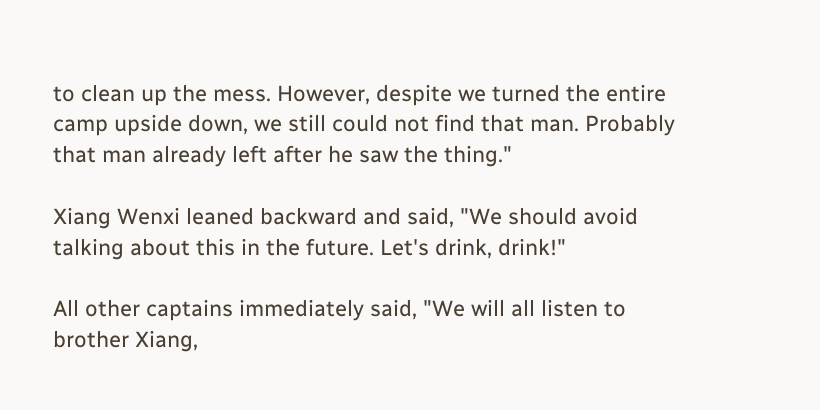to clean up the mess. However, despite we turned the entire camp upside down, we still could not find that man. Probably that man already left after he saw the thing."

Xiang Wenxi leaned backward and said, "We should avoid talking about this in the future. Let's drink, drink!"

All other captains immediately said, "We will all listen to brother Xiang,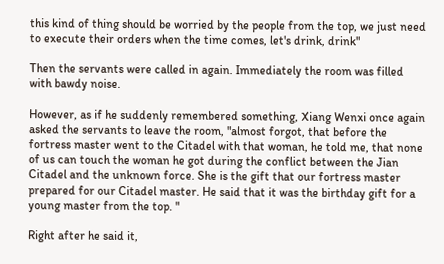this kind of thing should be worried by the people from the top, we just need to execute their orders when the time comes, let's drink, drink"

Then the servants were called in again. Immediately the room was filled with bawdy noise.

However, as if he suddenly remembered something, Xiang Wenxi once again asked the servants to leave the room, "almost forgot, that before the fortress master went to the Citadel with that woman, he told me, that none of us can touch the woman he got during the conflict between the Jian Citadel and the unknown force. She is the gift that our fortress master prepared for our Citadel master. He said that it was the birthday gift for a young master from the top. "

Right after he said it,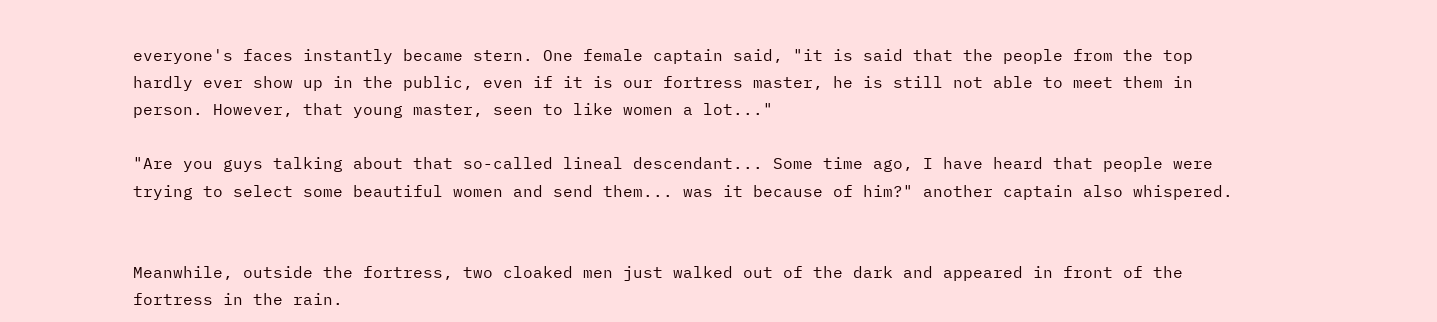everyone's faces instantly became stern. One female captain said, "it is said that the people from the top hardly ever show up in the public, even if it is our fortress master, he is still not able to meet them in person. However, that young master, seen to like women a lot..."

"Are you guys talking about that so-called lineal descendant... Some time ago, I have heard that people were trying to select some beautiful women and send them... was it because of him?" another captain also whispered.


Meanwhile, outside the fortress, two cloaked men just walked out of the dark and appeared in front of the fortress in the rain.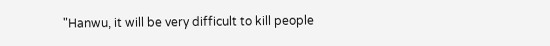"Hanwu, it will be very difficult to kill people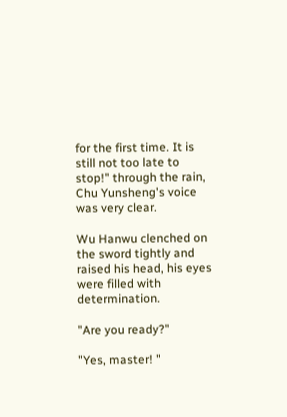for the first time. It is still not too late to stop!" through the rain, Chu Yunsheng's voice was very clear.

Wu Hanwu clenched on the sword tightly and raised his head, his eyes were filled with determination.

"Are you ready?"

"Yes, master! "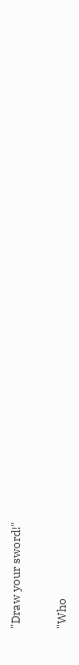"Draw your sword!"


"Who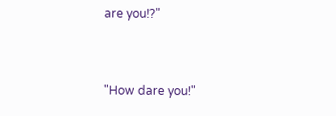are you!?"


"How dare you!"